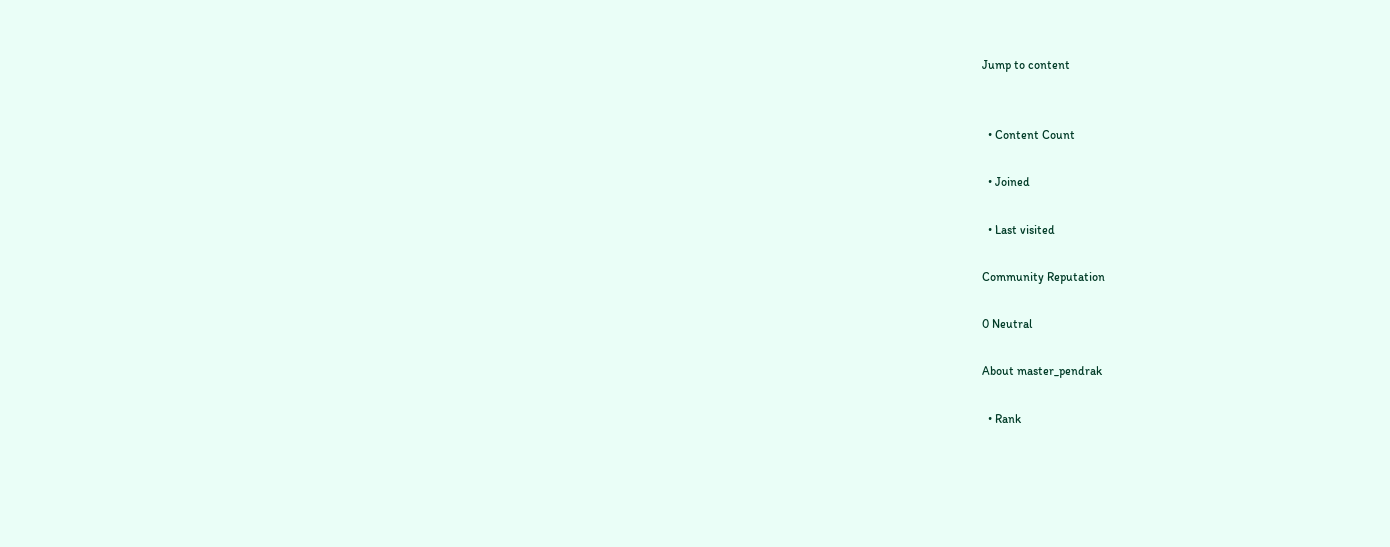Jump to content


  • Content Count

  • Joined

  • Last visited

Community Reputation

0 Neutral

About master_pendrak

  • Rank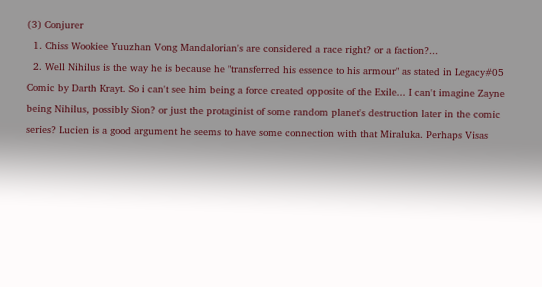(3) Conjurer
  1. Chiss Wookiee Yuuzhan Vong Mandalorian's are considered a race right? or a faction?...
  2. Well Nihilus is the way he is because he "transferred his essence to his armour" as stated in Legacy#05 Comic by Darth Krayt. So i can't see him being a force created opposite of the Exile... I can't imagine Zayne being Nihilus, possibly Sion? or just the protaginist of some random planet's destruction later in the comic series? Lucien is a good argument he seems to have some connection with that Miraluka. Perhaps Visas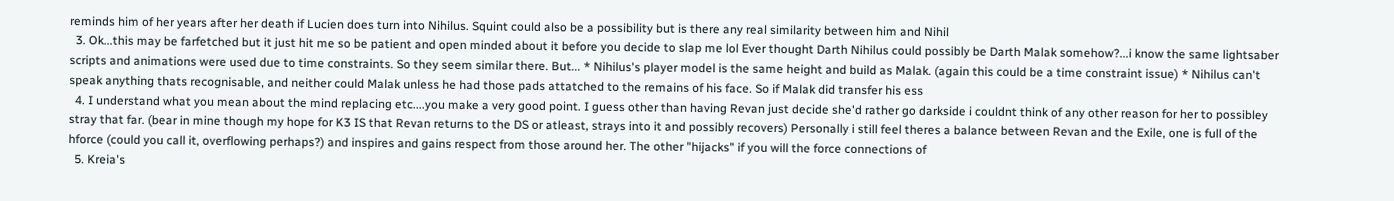reminds him of her years after her death if Lucien does turn into Nihilus. Squint could also be a possibility but is there any real similarity between him and Nihil
  3. Ok...this may be farfetched but it just hit me so be patient and open minded about it before you decide to slap me lol Ever thought Darth Nihilus could possibly be Darth Malak somehow?...i know the same lightsaber scripts and animations were used due to time constraints. So they seem similar there. But... * Nihilus's player model is the same height and build as Malak. (again this could be a time constraint issue) * Nihilus can't speak anything thats recognisable, and neither could Malak unless he had those pads attatched to the remains of his face. So if Malak did transfer his ess
  4. I understand what you mean about the mind replacing etc....you make a very good point. I guess other than having Revan just decide she'd rather go darkside i couldnt think of any other reason for her to possibley stray that far. (bear in mine though my hope for K3 IS that Revan returns to the DS or atleast, strays into it and possibly recovers) Personally i still feel theres a balance between Revan and the Exile, one is full of the hforce (could you call it, overflowing perhaps?) and inspires and gains respect from those around her. The other "hijacks" if you will the force connections of
  5. Kreia's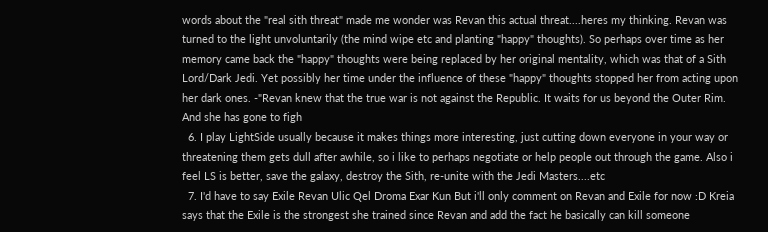words about the "real sith threat" made me wonder was Revan this actual threat....heres my thinking. Revan was turned to the light unvoluntarily (the mind wipe etc and planting "happy" thoughts). So perhaps over time as her memory came back the "happy" thoughts were being replaced by her original mentality, which was that of a Sith Lord/Dark Jedi. Yet possibly her time under the influence of these "happy" thoughts stopped her from acting upon her dark ones. -"Revan knew that the true war is not against the Republic. It waits for us beyond the Outer Rim. And she has gone to figh
  6. I play LightSide usually because it makes things more interesting, just cutting down everyone in your way or threatening them gets dull after awhile, so i like to perhaps negotiate or help people out through the game. Also i feel LS is better, save the galaxy, destroy the Sith, re-unite with the Jedi Masters....etc
  7. I'd have to say Exile Revan Ulic Qel Droma Exar Kun But i'll only comment on Revan and Exile for now :D Kreia says that the Exile is the strongest she trained since Revan and add the fact he basically can kill someone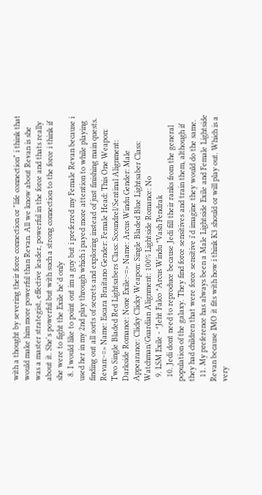with a thought by severing their force connection or "life connection" i think that would make him more powerful than Revan. All we know about Revan is she was a master strategist, effective leader, powerful in the force and thats really about it. She's powerful but with such a strong connection to the force i think if she were to fight the Exile he'd only
  8. I would like to point out im a guy but i preferred my Female Revan because i used her in my 2nd play through which i payed more attention to while playing finding out all sorts of secrets and exploring instead of just finishing main quests. Revan:-=> Name: Escara Braitano Gender: Female Head: This One Weapon: Two Single Bladed Red Lightsabers Class: Scoundrel/Sentinal Alignment: Darkside Romance: None Exile:-=> Name: Arcus Windu Gender: Male Appearance: Clicky Clicky Weapon: Single Bladed Blue Lightsaber Class: Watchman/Guardian Alignment: 100% Lightside Romance: No
  9. LSM Exile - *Jeht Falco *Arcus Windu *Vash Pendrak
  10. Jedi dont need to reproduce because Jedi fill their ranks from the general population of the galaxy. They find force sensitives and train them, although if they had children that were force sensitive i'd imagine they would do the same.
  11. My preference has always been a Male Lightside Exile and Female Lightside Revan because IMO it fits with how i think K3 should or will play out. Which is a very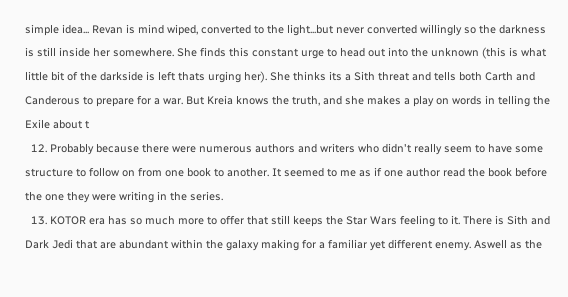simple idea... Revan is mind wiped, converted to the light...but never converted willingly so the darkness is still inside her somewhere. She finds this constant urge to head out into the unknown (this is what little bit of the darkside is left thats urging her). She thinks its a Sith threat and tells both Carth and Canderous to prepare for a war. But Kreia knows the truth, and she makes a play on words in telling the Exile about t
  12. Probably because there were numerous authors and writers who didn't really seem to have some structure to follow on from one book to another. It seemed to me as if one author read the book before the one they were writing in the series.
  13. KOTOR era has so much more to offer that still keeps the Star Wars feeling to it. There is Sith and Dark Jedi that are abundant within the galaxy making for a familiar yet different enemy. Aswell as the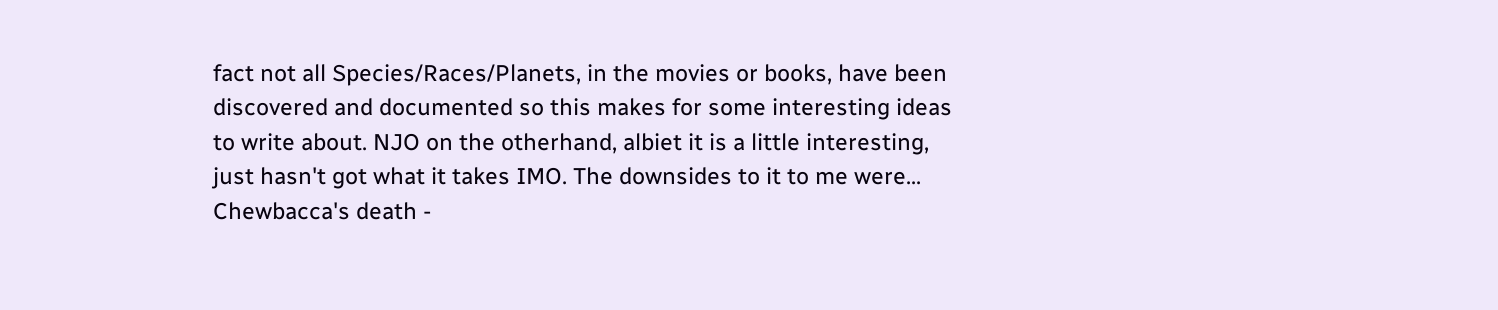fact not all Species/Races/Planets, in the movies or books, have been discovered and documented so this makes for some interesting ideas to write about. NJO on the otherhand, albiet it is a little interesting, just hasn't got what it takes IMO. The downsides to it to me were... Chewbacca's death -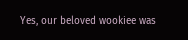Yes, our beloved wookiee was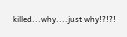killed...why....just why!?!?!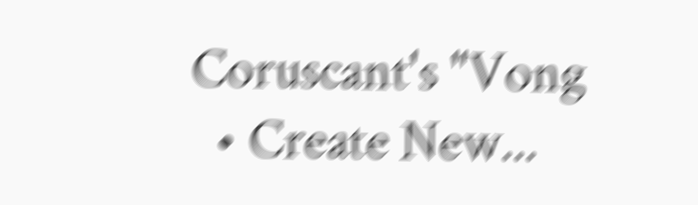Coruscant's "Vong
  • Create New...